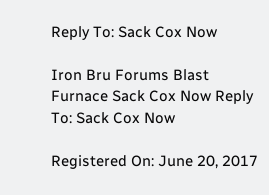Reply To: Sack Cox Now

Iron Bru Forums Blast Furnace Sack Cox Now Reply To: Sack Cox Now

Registered On: June 20, 2017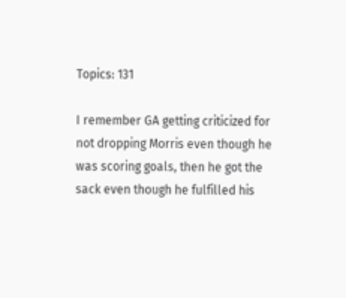Topics: 131

I remember GA getting criticized for not dropping Morris even though he was scoring goals, then he got the sack even though he fulfilled his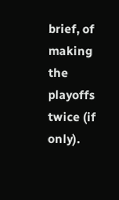brief, of making the playoffs twice (if only).